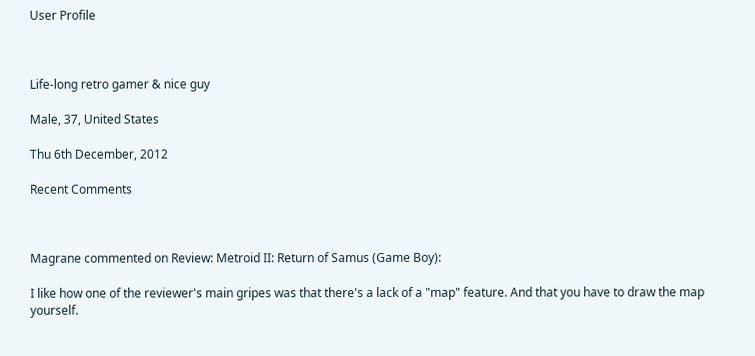User Profile



Life-long retro gamer & nice guy

Male, 37, United States

Thu 6th December, 2012

Recent Comments



Magrane commented on Review: Metroid II: Return of Samus (Game Boy):

I like how one of the reviewer's main gripes was that there's a lack of a "map" feature. And that you have to draw the map yourself.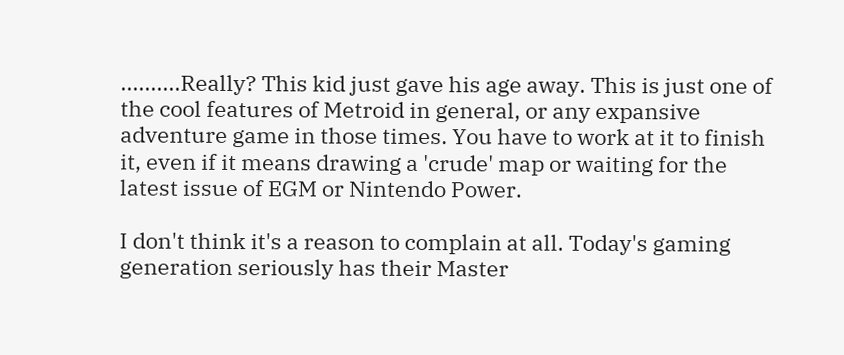..........Really? This kid just gave his age away. This is just one of the cool features of Metroid in general, or any expansive adventure game in those times. You have to work at it to finish it, even if it means drawing a 'crude' map or waiting for the latest issue of EGM or Nintendo Power.

I don't think it's a reason to complain at all. Today's gaming generation seriously has their Master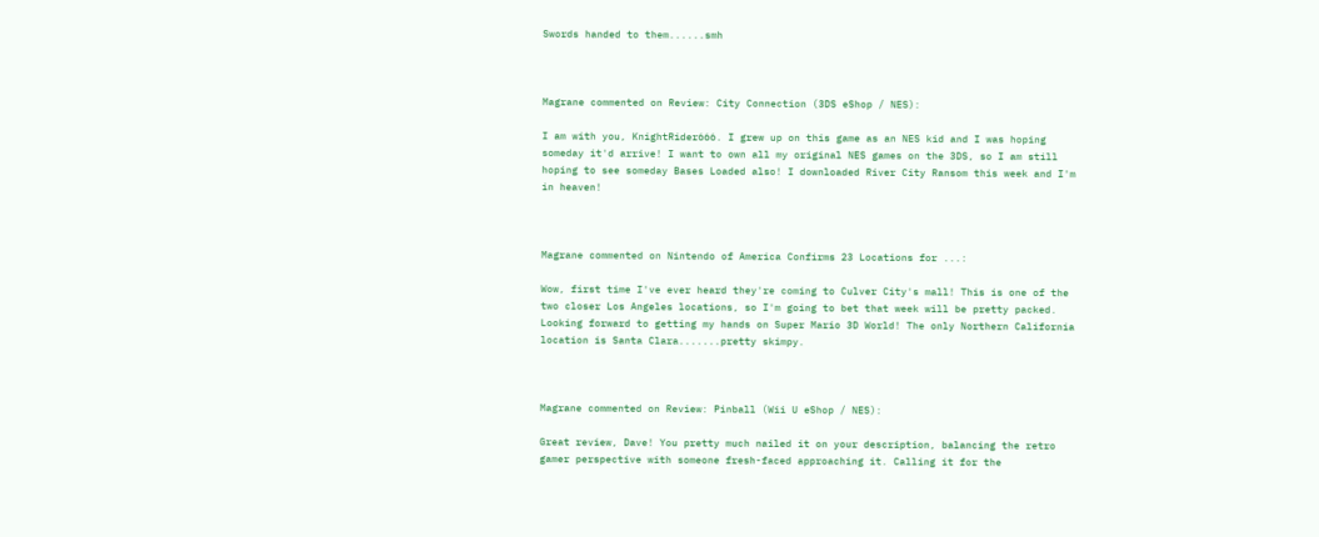Swords handed to them......smh



Magrane commented on Review: City Connection (3DS eShop / NES):

I am with you, KnightRider666. I grew up on this game as an NES kid and I was hoping someday it'd arrive! I want to own all my original NES games on the 3DS, so I am still hoping to see someday Bases Loaded also! I downloaded River City Ransom this week and I'm in heaven!



Magrane commented on Nintendo of America Confirms 23 Locations for ...:

Wow, first time I've ever heard they're coming to Culver City's mall! This is one of the two closer Los Angeles locations, so I'm going to bet that week will be pretty packed. Looking forward to getting my hands on Super Mario 3D World! The only Northern California location is Santa Clara.......pretty skimpy.



Magrane commented on Review: Pinball (Wii U eShop / NES):

Great review, Dave! You pretty much nailed it on your description, balancing the retro gamer perspective with someone fresh-faced approaching it. Calling it for the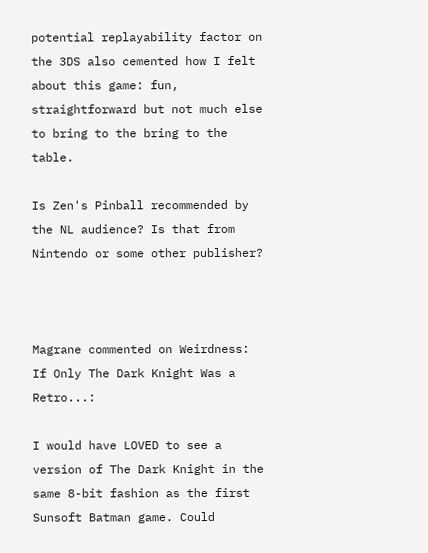potential replayability factor on the 3DS also cemented how I felt about this game: fun, straightforward but not much else to bring to the bring to the table.

Is Zen's Pinball recommended by the NL audience? Is that from Nintendo or some other publisher?



Magrane commented on Weirdness: If Only The Dark Knight Was a Retro...:

I would have LOVED to see a version of The Dark Knight in the same 8-bit fashion as the first Sunsoft Batman game. Could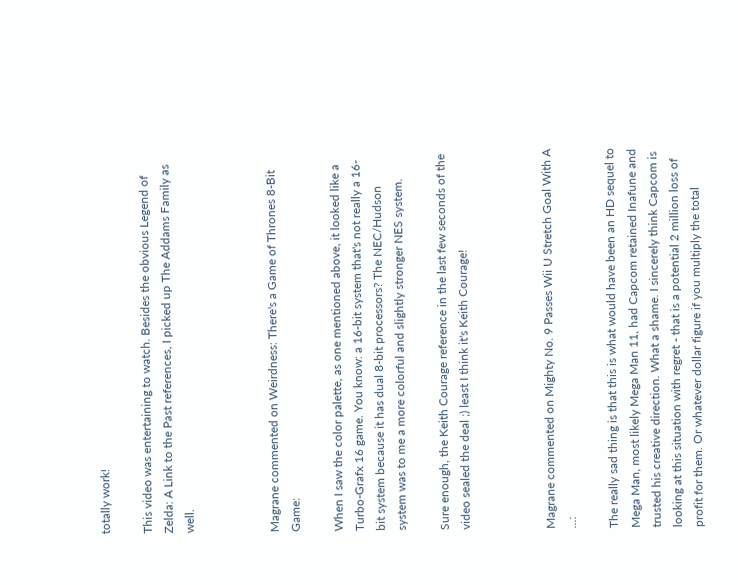totally work!

This video was entertaining to watch. Besides the obvious Legend of Zelda: A Link to the Past references, I picked up The Addams Family as well.



Magrane commented on Weirdness: There's a Game of Thrones 8-Bit Game:

When I saw the color palette, as one mentioned above, it looked like a Turbo-Grafx 16 game. You know: a 16-bit system that's not really a 16-bit system because it has dual 8-bit processors? The NEC/Hudson system was to me a more colorful and slightly stronger NES system.

Sure enough, the Keith Courage reference in the last few seconds of the video sealed the deal ;) least I think it's Keith Courage!



Magrane commented on Mighty No. 9 Passes Wii U Stretch Goal With A ...:

The really sad thing is that this is what would have been an HD sequel to Mega Man, most likely Mega Man 11, had Capcom retained Inafune and trusted his creative direction. What a shame. I sincerely think Capcom is looking at this situation with regret - that is a potential 2 million loss of profit for them. Or whatever dollar figure if you multiply the total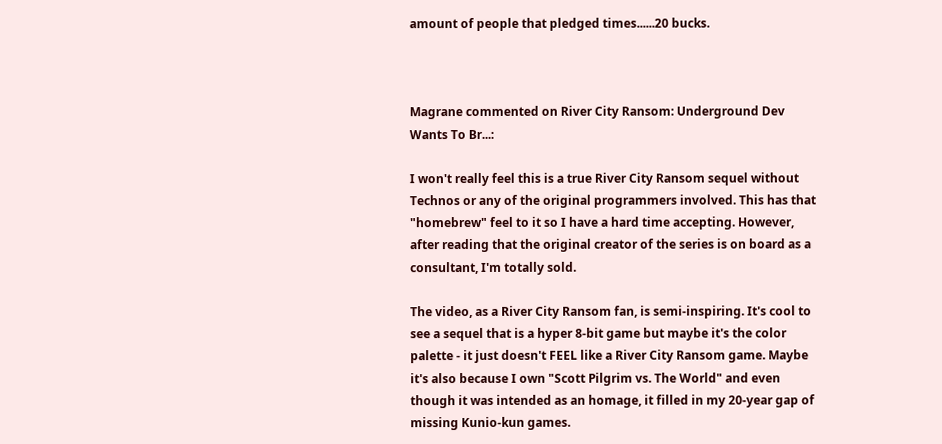amount of people that pledged times......20 bucks.



Magrane commented on River City Ransom: Underground Dev Wants To Br...:

I won't really feel this is a true River City Ransom sequel without Technos or any of the original programmers involved. This has that "homebrew" feel to it so I have a hard time accepting. However, after reading that the original creator of the series is on board as a consultant, I'm totally sold.

The video, as a River City Ransom fan, is semi-inspiring. It's cool to see a sequel that is a hyper 8-bit game but maybe it's the color palette - it just doesn't FEEL like a River City Ransom game. Maybe it's also because I own "Scott Pilgrim vs. The World" and even though it was intended as an homage, it filled in my 20-year gap of missing Kunio-kun games.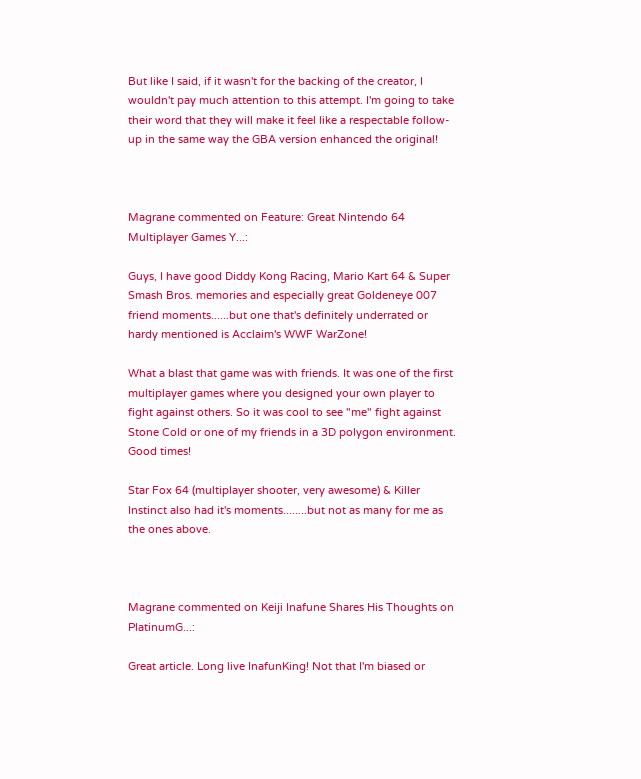But like I said, if it wasn't for the backing of the creator, I wouldn't pay much attention to this attempt. I'm going to take their word that they will make it feel like a respectable follow-up in the same way the GBA version enhanced the original!



Magrane commented on Feature: Great Nintendo 64 Multiplayer Games Y...:

Guys, I have good Diddy Kong Racing, Mario Kart 64 & Super Smash Bros. memories and especially great Goldeneye 007 friend moments......but one that's definitely underrated or hardy mentioned is Acclaim's WWF WarZone!

What a blast that game was with friends. It was one of the first multiplayer games where you designed your own player to fight against others. So it was cool to see "me" fight against Stone Cold or one of my friends in a 3D polygon environment. Good times!

Star Fox 64 (multiplayer shooter, very awesome) & Killer Instinct also had it's moments........but not as many for me as the ones above.



Magrane commented on Keiji Inafune Shares His Thoughts on PlatinumG...:

Great article. Long live InafunKing! Not that I'm biased or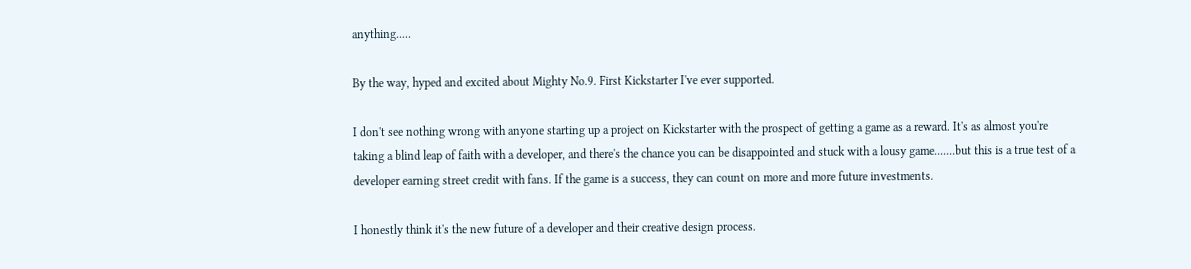anything.....

By the way, hyped and excited about Mighty No.9. First Kickstarter I've ever supported.

I don't see nothing wrong with anyone starting up a project on Kickstarter with the prospect of getting a game as a reward. It's as almost you're taking a blind leap of faith with a developer, and there's the chance you can be disappointed and stuck with a lousy game.......but this is a true test of a developer earning street credit with fans. If the game is a success, they can count on more and more future investments.

I honestly think it's the new future of a developer and their creative design process.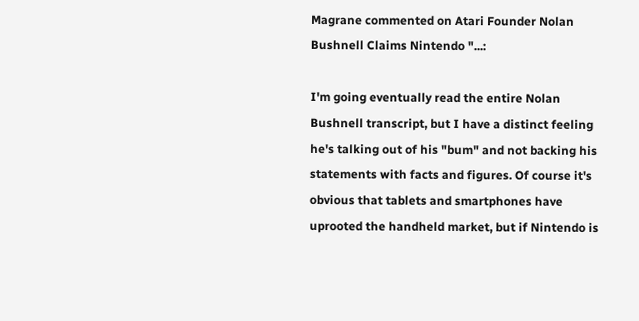Magrane commented on Atari Founder Nolan Bushnell Claims Nintendo "...:

I'm going eventually read the entire Nolan Bushnell transcript, but I have a distinct feeling he's talking out of his "bum" and not backing his statements with facts and figures. Of course it's obvious that tablets and smartphones have uprooted the handheld market, but if Nintendo is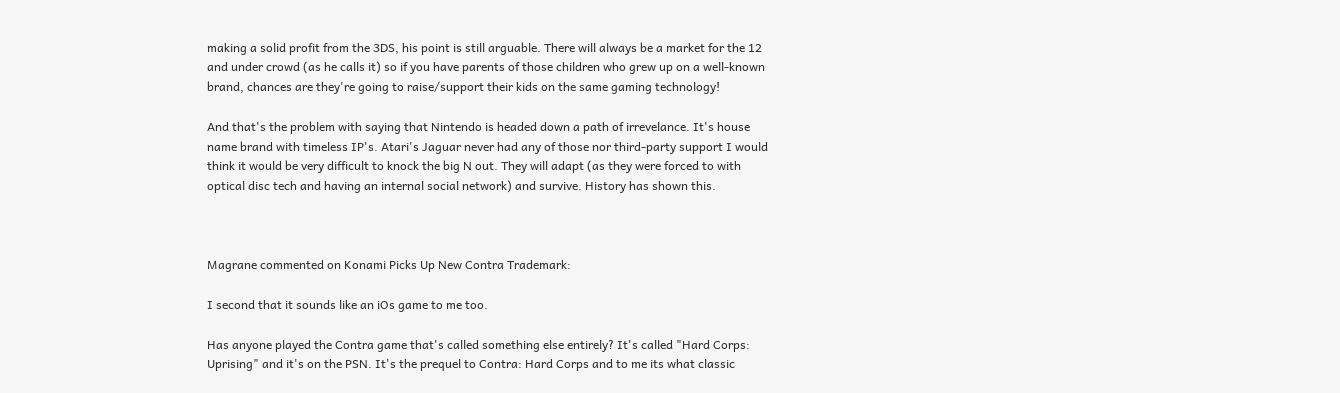making a solid profit from the 3DS, his point is still arguable. There will always be a market for the 12 and under crowd (as he calls it) so if you have parents of those children who grew up on a well-known brand, chances are they're going to raise/support their kids on the same gaming technology!

And that's the problem with saying that Nintendo is headed down a path of irrevelance. It's house name brand with timeless IP's. Atari's Jaguar never had any of those nor third-party support I would think it would be very difficult to knock the big N out. They will adapt (as they were forced to with optical disc tech and having an internal social network) and survive. History has shown this.



Magrane commented on Konami Picks Up New Contra Trademark:

I second that it sounds like an iOs game to me too.

Has anyone played the Contra game that's called something else entirely? It's called "Hard Corps: Uprising" and it's on the PSN. It's the prequel to Contra: Hard Corps and to me its what classic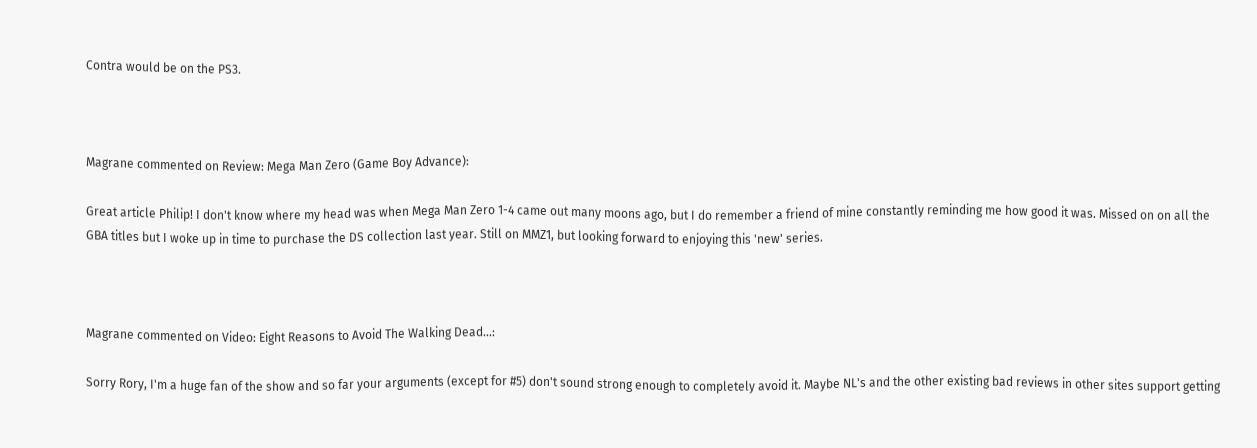Contra would be on the PS3.



Magrane commented on Review: Mega Man Zero (Game Boy Advance):

Great article Philip! I don't know where my head was when Mega Man Zero 1-4 came out many moons ago, but I do remember a friend of mine constantly reminding me how good it was. Missed on on all the GBA titles but I woke up in time to purchase the DS collection last year. Still on MMZ1, but looking forward to enjoying this 'new' series.



Magrane commented on Video: Eight Reasons to Avoid The Walking Dead...:

Sorry Rory, I'm a huge fan of the show and so far your arguments (except for #5) don't sound strong enough to completely avoid it. Maybe NL's and the other existing bad reviews in other sites support getting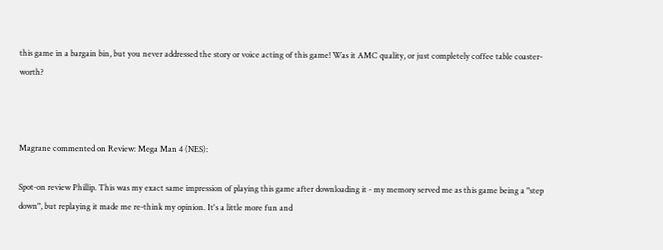this game in a bargain bin, but you never addressed the story or voice acting of this game! Was it AMC quality, or just completely coffee table coaster-worth?



Magrane commented on Review: Mega Man 4 (NES):

Spot-on review Phillip. This was my exact same impression of playing this game after downloading it - my memory served me as this game being a "step down", but replaying it made me re-think my opinion. It's a little more fun and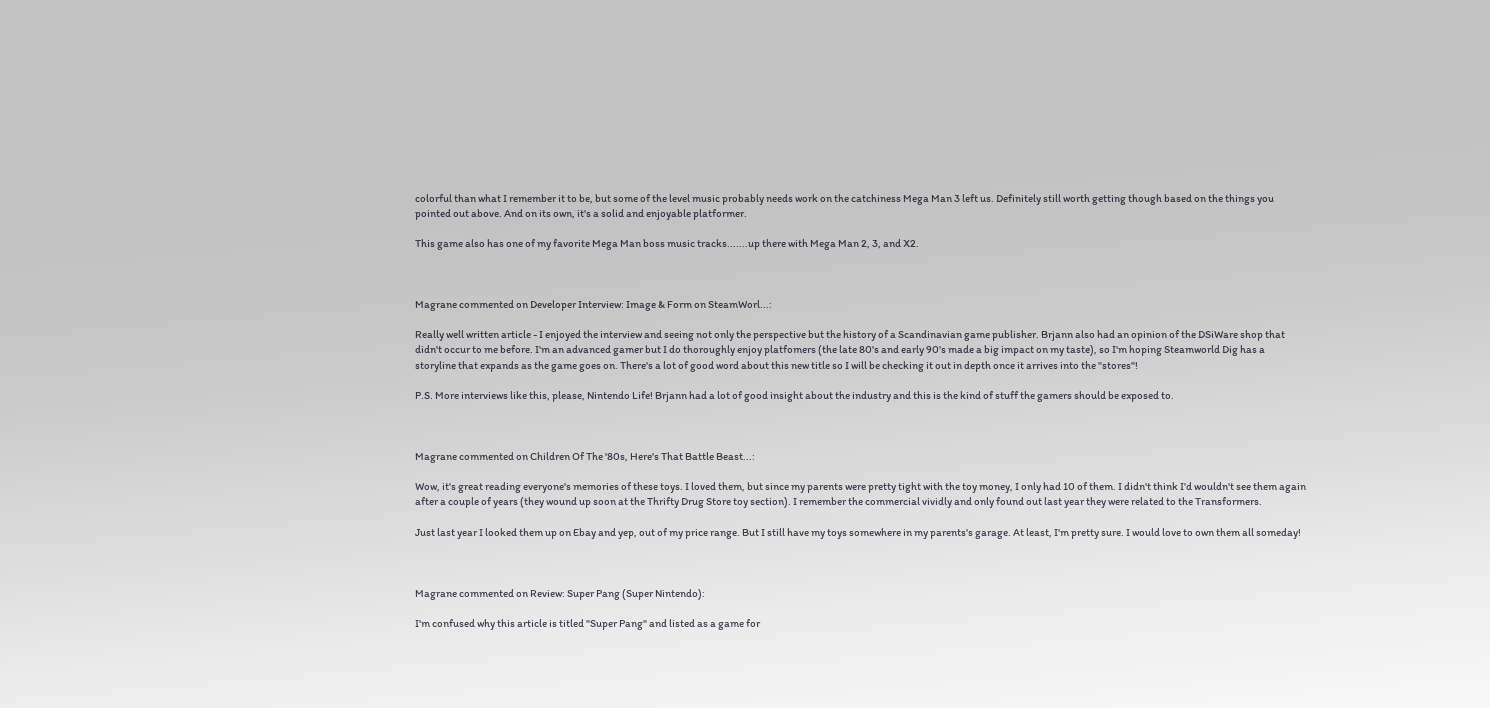colorful than what I remember it to be, but some of the level music probably needs work on the catchiness Mega Man 3 left us. Definitely still worth getting though based on the things you pointed out above. And on its own, it's a solid and enjoyable platformer.

This game also has one of my favorite Mega Man boss music tracks.......up there with Mega Man 2, 3, and X2.



Magrane commented on Developer Interview: Image & Form on SteamWorl...:

Really well written article - I enjoyed the interview and seeing not only the perspective but the history of a Scandinavian game publisher. Brjann also had an opinion of the DSiWare shop that didn't occur to me before. I'm an advanced gamer but I do thoroughly enjoy platfomers (the late 80's and early 90's made a big impact on my taste), so I'm hoping Steamworld Dig has a storyline that expands as the game goes on. There's a lot of good word about this new title so I will be checking it out in depth once it arrives into the "stores"!

P.S. More interviews like this, please, Nintendo Life! Brjann had a lot of good insight about the industry and this is the kind of stuff the gamers should be exposed to.



Magrane commented on Children Of The '80s, Here's That Battle Beast...:

Wow, it's great reading everyone's memories of these toys. I loved them, but since my parents were pretty tight with the toy money, I only had 10 of them. I didn't think I'd wouldn't see them again after a couple of years (they wound up soon at the Thrifty Drug Store toy section). I remember the commercial vividly and only found out last year they were related to the Transformers.

Just last year I looked them up on Ebay and yep, out of my price range. But I still have my toys somewhere in my parents's garage. At least, I'm pretty sure. I would love to own them all someday!



Magrane commented on Review: Super Pang (Super Nintendo):

I'm confused why this article is titled "Super Pang" and listed as a game for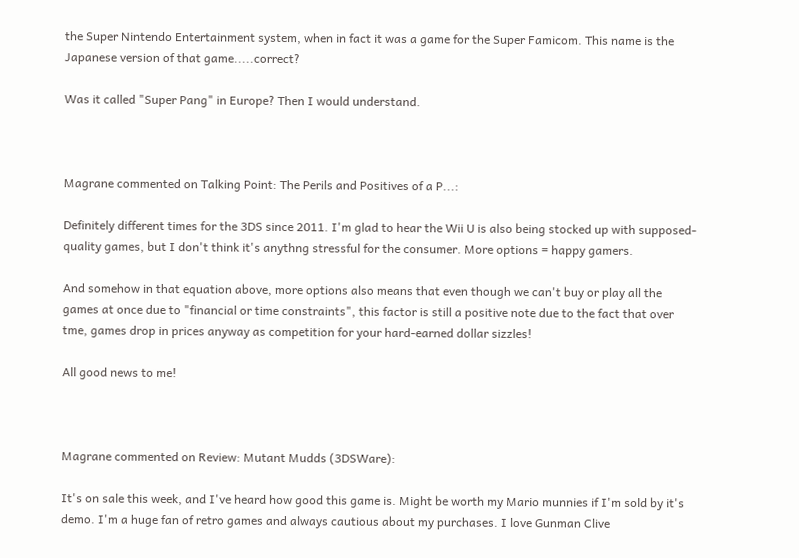the Super Nintendo Entertainment system, when in fact it was a game for the Super Famicom. This name is the Japanese version of that game.....correct?

Was it called "Super Pang" in Europe? Then I would understand.



Magrane commented on Talking Point: The Perils and Positives of a P...:

Definitely different times for the 3DS since 2011. I'm glad to hear the Wii U is also being stocked up with supposed-quality games, but I don't think it's anythng stressful for the consumer. More options = happy gamers.

And somehow in that equation above, more options also means that even though we can't buy or play all the games at once due to "financial or time constraints", this factor is still a positive note due to the fact that over tme, games drop in prices anyway as competition for your hard-earned dollar sizzles!

All good news to me!



Magrane commented on Review: Mutant Mudds (3DSWare):

It's on sale this week, and I've heard how good this game is. Might be worth my Mario munnies if I'm sold by it's demo. I'm a huge fan of retro games and always cautious about my purchases. I love Gunman Clive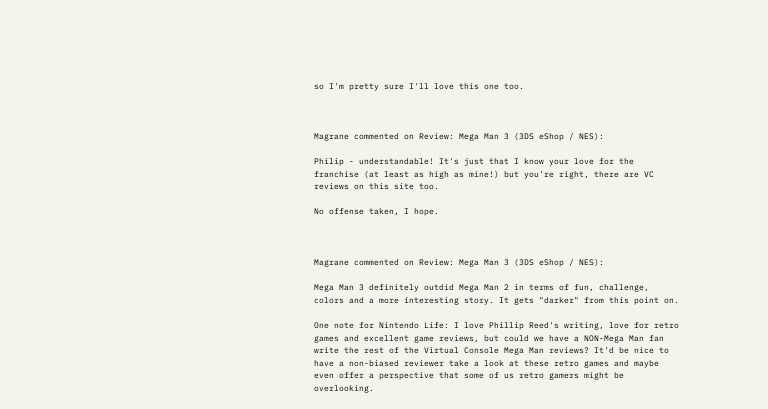so I'm pretty sure I'll love this one too.



Magrane commented on Review: Mega Man 3 (3DS eShop / NES):

Philip - understandable! It's just that I know your love for the franchise (at least as high as mine!) but you're right, there are VC reviews on this site too.

No offense taken, I hope.



Magrane commented on Review: Mega Man 3 (3DS eShop / NES):

Mega Man 3 definitely outdid Mega Man 2 in terms of fun, challenge, colors and a more interesting story. It gets "darker" from this point on.

One note for Nintendo Life: I love Phillip Reed's writing, love for retro games and excellent game reviews, but could we have a NON-Mega Man fan write the rest of the Virtual Console Mega Man reviews? It'd be nice to have a non-biased reviewer take a look at these retro games and maybe even offer a perspective that some of us retro gamers might be overlooking.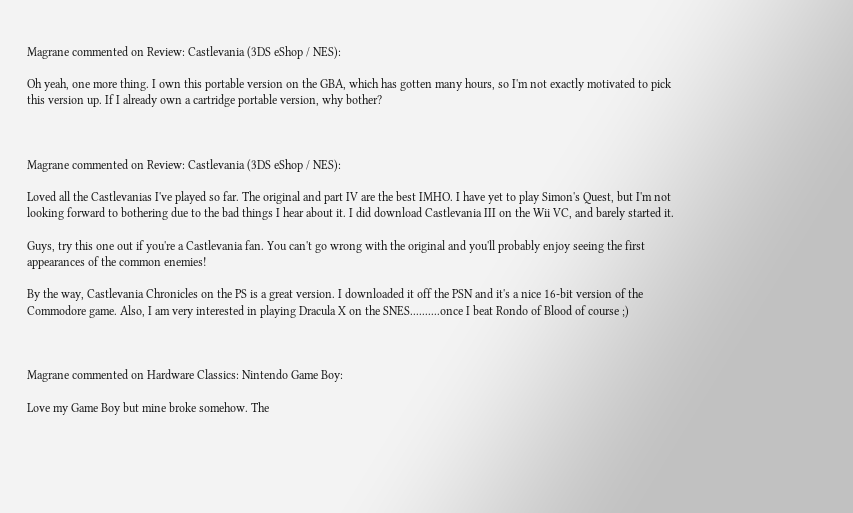Magrane commented on Review: Castlevania (3DS eShop / NES):

Oh yeah, one more thing. I own this portable version on the GBA, which has gotten many hours, so I'm not exactly motivated to pick this version up. If I already own a cartridge portable version, why bother?



Magrane commented on Review: Castlevania (3DS eShop / NES):

Loved all the Castlevanias I've played so far. The original and part IV are the best IMHO. I have yet to play Simon's Quest, but I'm not looking forward to bothering due to the bad things I hear about it. I did download Castlevania III on the Wii VC, and barely started it.

Guys, try this one out if you're a Castlevania fan. You can't go wrong with the original and you'll probably enjoy seeing the first appearances of the common enemies!

By the way, Castlevania Chronicles on the PS is a great version. I downloaded it off the PSN and it's a nice 16-bit version of the Commodore game. Also, I am very interested in playing Dracula X on the SNES..........once I beat Rondo of Blood of course ;)



Magrane commented on Hardware Classics: Nintendo Game Boy:

Love my Game Boy but mine broke somehow. The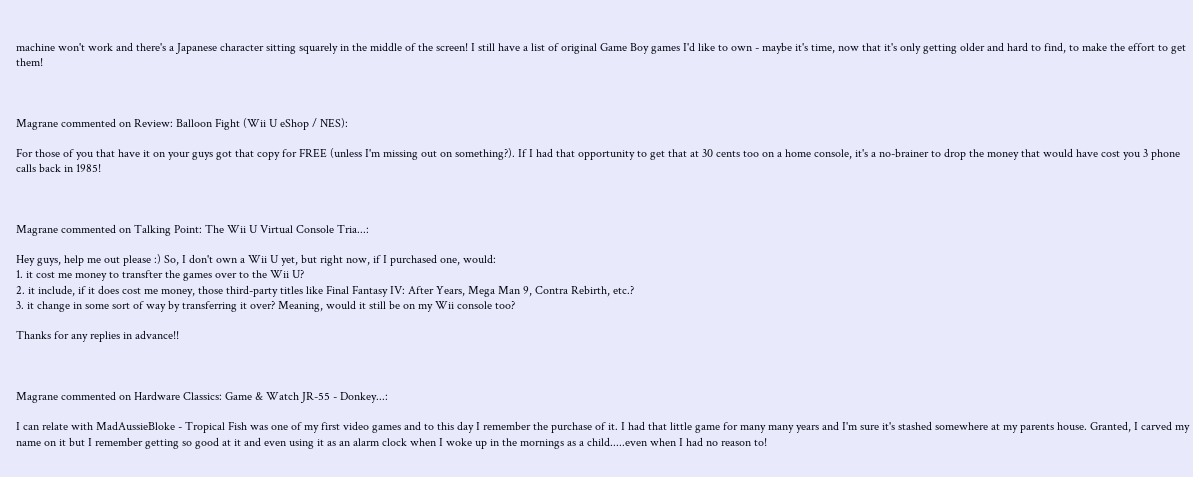machine won't work and there's a Japanese character sitting squarely in the middle of the screen! I still have a list of original Game Boy games I'd like to own - maybe it's time, now that it's only getting older and hard to find, to make the effort to get them!



Magrane commented on Review: Balloon Fight (Wii U eShop / NES):

For those of you that have it on your guys got that copy for FREE (unless I'm missing out on something?). If I had that opportunity to get that at 30 cents too on a home console, it's a no-brainer to drop the money that would have cost you 3 phone calls back in 1985!



Magrane commented on Talking Point: The Wii U Virtual Console Tria...:

Hey guys, help me out please :) So, I don't own a Wii U yet, but right now, if I purchased one, would:
1. it cost me money to transfter the games over to the Wii U?
2. it include, if it does cost me money, those third-party titles like Final Fantasy IV: After Years, Mega Man 9, Contra Rebirth, etc.?
3. it change in some sort of way by transferring it over? Meaning, would it still be on my Wii console too?

Thanks for any replies in advance!!



Magrane commented on Hardware Classics: Game & Watch JR-55 - Donkey...:

I can relate with MadAussieBloke - Tropical Fish was one of my first video games and to this day I remember the purchase of it. I had that little game for many many years and I'm sure it's stashed somewhere at my parents house. Granted, I carved my name on it but I remember getting so good at it and even using it as an alarm clock when I woke up in the mornings as a child.....even when I had no reason to!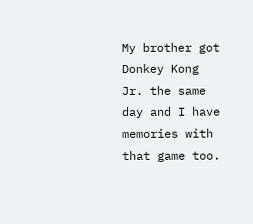My brother got Donkey Kong Jr. the same day and I have memories with that game too.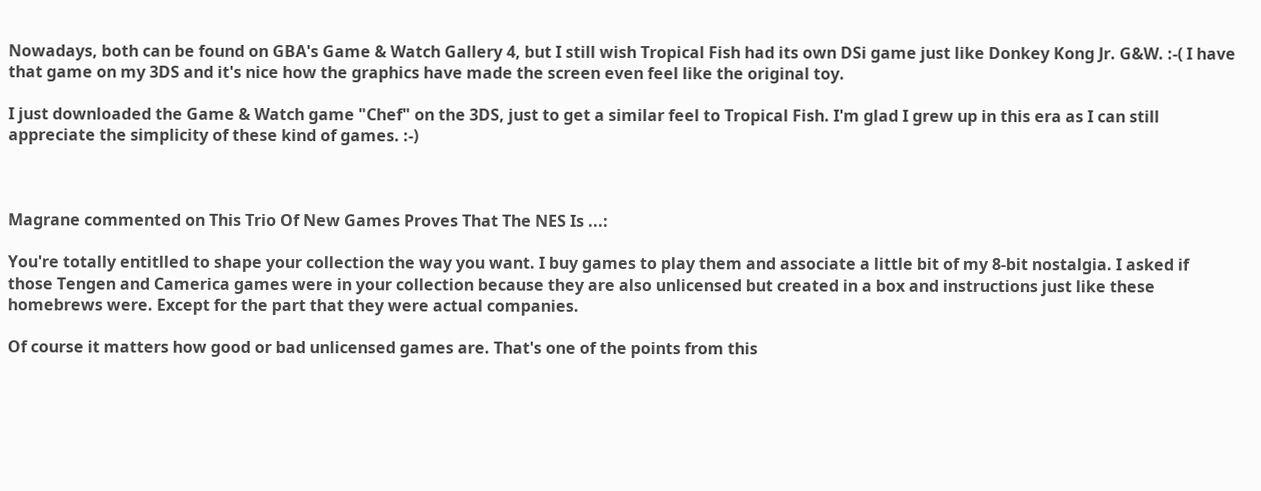Nowadays, both can be found on GBA's Game & Watch Gallery 4, but I still wish Tropical Fish had its own DSi game just like Donkey Kong Jr. G&W. :-( I have that game on my 3DS and it's nice how the graphics have made the screen even feel like the original toy.

I just downloaded the Game & Watch game "Chef" on the 3DS, just to get a similar feel to Tropical Fish. I'm glad I grew up in this era as I can still appreciate the simplicity of these kind of games. :-)



Magrane commented on This Trio Of New Games Proves That The NES Is ...:

You're totally entitlled to shape your collection the way you want. I buy games to play them and associate a little bit of my 8-bit nostalgia. I asked if those Tengen and Camerica games were in your collection because they are also unlicensed but created in a box and instructions just like these homebrews were. Except for the part that they were actual companies.

Of course it matters how good or bad unlicensed games are. That's one of the points from this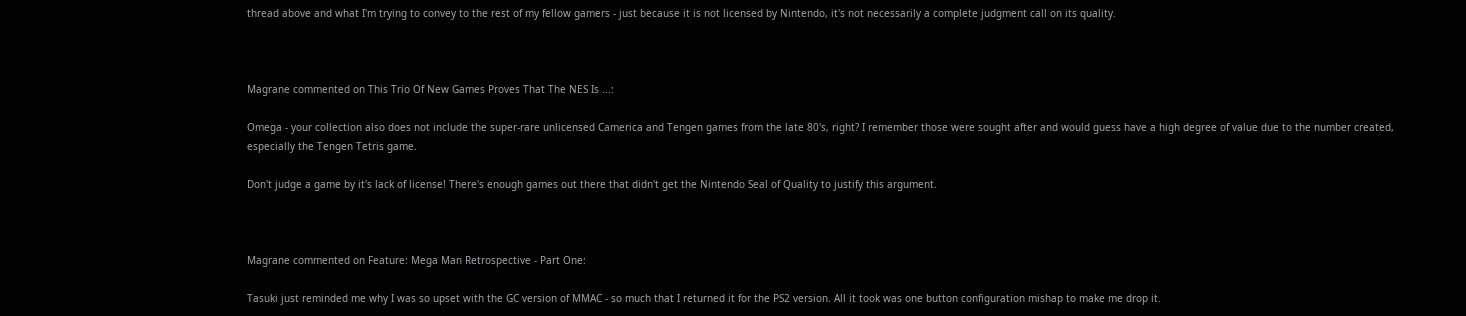thread above and what I'm trying to convey to the rest of my fellow gamers - just because it is not licensed by Nintendo, it's not necessarily a complete judgment call on its quality.



Magrane commented on This Trio Of New Games Proves That The NES Is ...:

Omega - your collection also does not include the super-rare unlicensed Camerica and Tengen games from the late 80's, right? I remember those were sought after and would guess have a high degree of value due to the number created, especially the Tengen Tetris game.

Don't judge a game by it's lack of license! There's enough games out there that didn't get the Nintendo Seal of Quality to justify this argument.



Magrane commented on Feature: Mega Man Retrospective - Part One:

Tasuki just reminded me why I was so upset with the GC version of MMAC - so much that I returned it for the PS2 version. All it took was one button configuration mishap to make me drop it.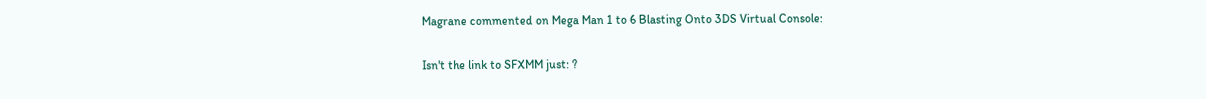Magrane commented on Mega Man 1 to 6 Blasting Onto 3DS Virtual Console:

Isn't the link to SFXMM just: ?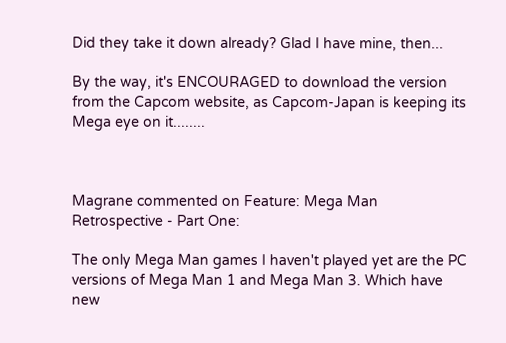Did they take it down already? Glad I have mine, then...

By the way, it's ENCOURAGED to download the version from the Capcom website, as Capcom-Japan is keeping its Mega eye on it........



Magrane commented on Feature: Mega Man Retrospective - Part One:

The only Mega Man games I haven't played yet are the PC versions of Mega Man 1 and Mega Man 3. Which have new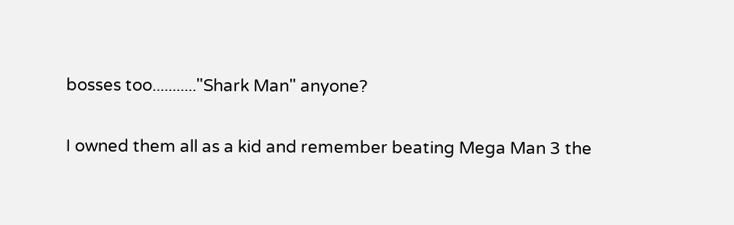bosses too..........."Shark Man" anyone?

I owned them all as a kid and remember beating Mega Man 3 the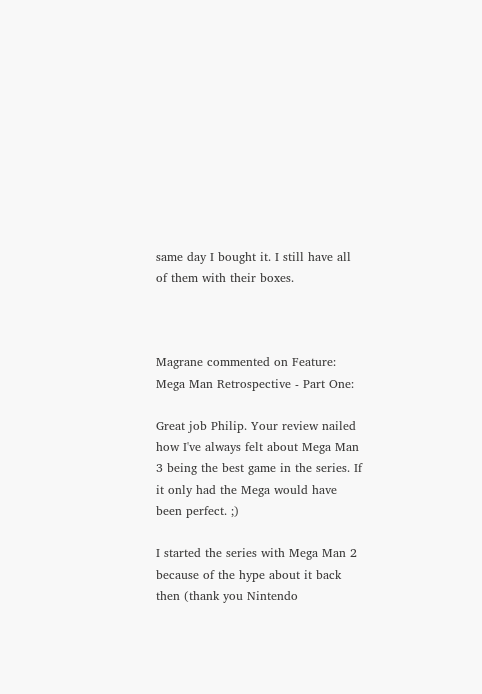same day I bought it. I still have all of them with their boxes.



Magrane commented on Feature: Mega Man Retrospective - Part One:

Great job Philip. Your review nailed how I've always felt about Mega Man 3 being the best game in the series. If it only had the Mega would have been perfect. ;)

I started the series with Mega Man 2 because of the hype about it back then (thank you Nintendo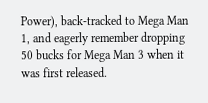Power), back-tracked to Mega Man 1, and eagerly remember dropping 50 bucks for Mega Man 3 when it was first released.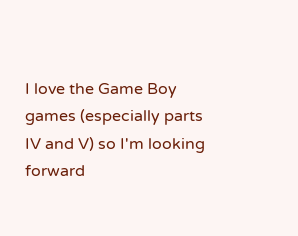I love the Game Boy games (especially parts IV and V) so I'm looking forward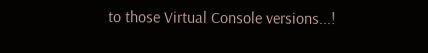to those Virtual Console versions...!